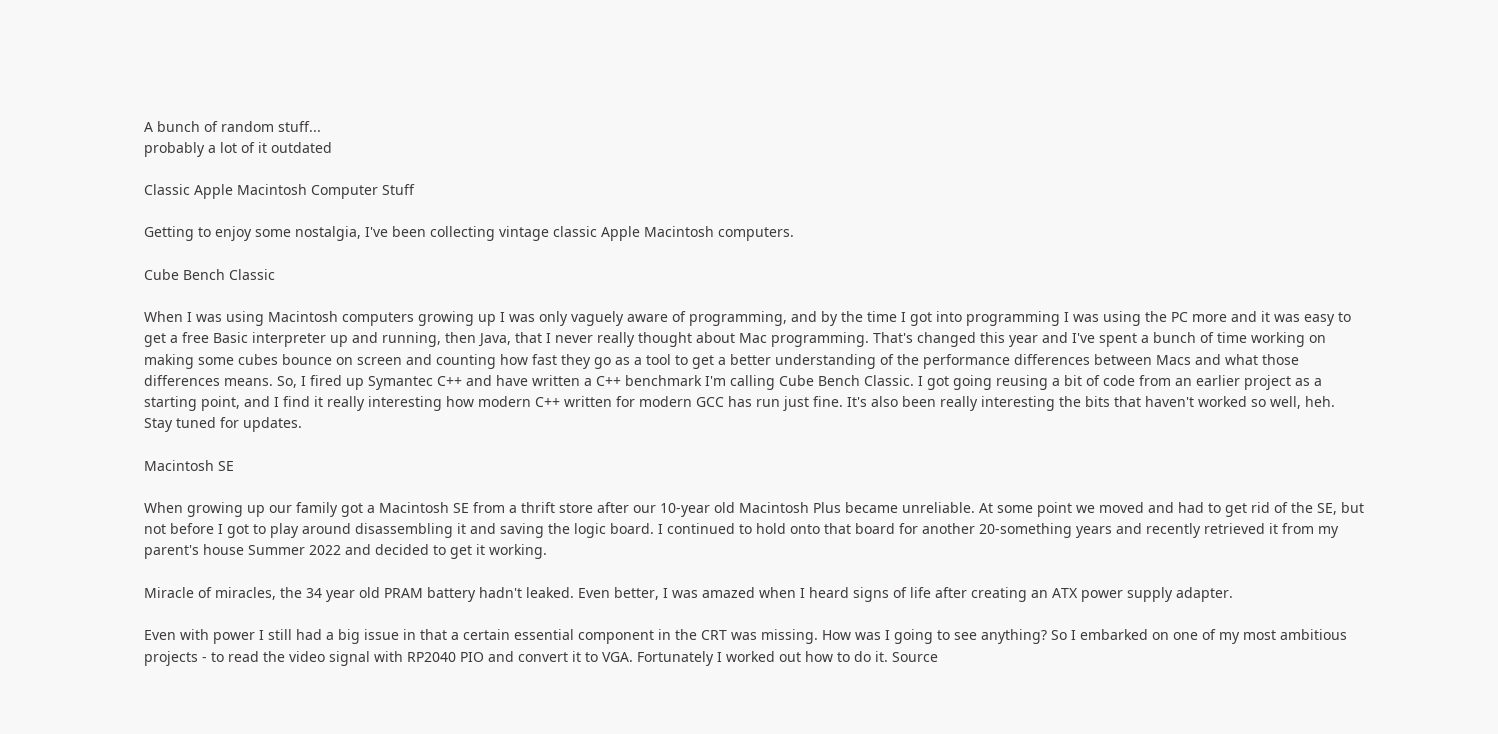A bunch of random stuff...
probably a lot of it outdated

Classic Apple Macintosh Computer Stuff

Getting to enjoy some nostalgia, I've been collecting vintage classic Apple Macintosh computers.

Cube Bench Classic

When I was using Macintosh computers growing up I was only vaguely aware of programming, and by the time I got into programming I was using the PC more and it was easy to get a free Basic interpreter up and running, then Java, that I never really thought about Mac programming. That's changed this year and I've spent a bunch of time working on making some cubes bounce on screen and counting how fast they go as a tool to get a better understanding of the performance differences between Macs and what those differences means. So, I fired up Symantec C++ and have written a C++ benchmark I'm calling Cube Bench Classic. I got going reusing a bit of code from an earlier project as a starting point, and I find it really interesting how modern C++ written for modern GCC has run just fine. It's also been really interesting the bits that haven't worked so well, heh. Stay tuned for updates.

Macintosh SE

When growing up our family got a Macintosh SE from a thrift store after our 10-year old Macintosh Plus became unreliable. At some point we moved and had to get rid of the SE, but not before I got to play around disassembling it and saving the logic board. I continued to hold onto that board for another 20-something years and recently retrieved it from my parent's house Summer 2022 and decided to get it working.

Miracle of miracles, the 34 year old PRAM battery hadn't leaked. Even better, I was amazed when I heard signs of life after creating an ATX power supply adapter.

Even with power I still had a big issue in that a certain essential component in the CRT was missing. How was I going to see anything? So I embarked on one of my most ambitious projects - to read the video signal with RP2040 PIO and convert it to VGA. Fortunately I worked out how to do it. Source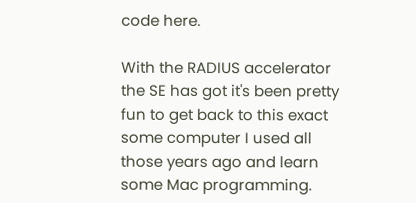code here.

With the RADIUS accelerator the SE has got it's been pretty fun to get back to this exact some computer I used all those years ago and learn some Mac programming.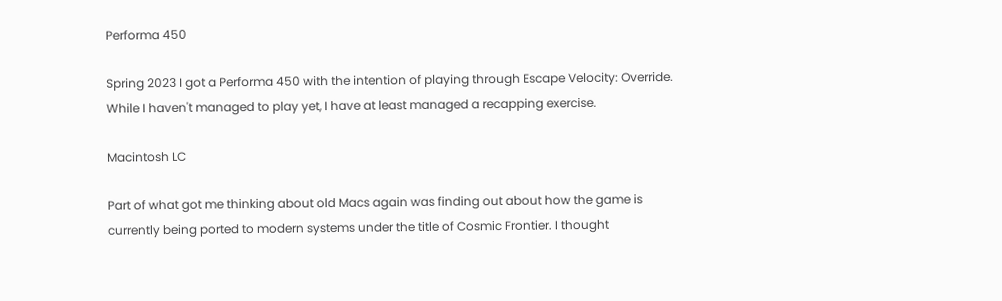Performa 450

Spring 2023 I got a Performa 450 with the intention of playing through Escape Velocity: Override. While I haven't managed to play yet, I have at least managed a recapping exercise.

Macintosh LC

Part of what got me thinking about old Macs again was finding out about how the game is currently being ported to modern systems under the title of Cosmic Frontier. I thought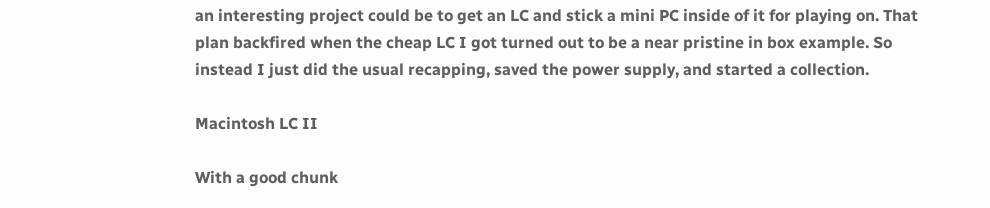an interesting project could be to get an LC and stick a mini PC inside of it for playing on. That plan backfired when the cheap LC I got turned out to be a near pristine in box example. So instead I just did the usual recapping, saved the power supply, and started a collection.

Macintosh LC II

With a good chunk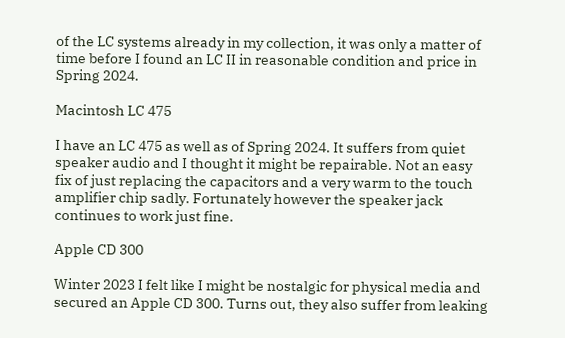of the LC systems already in my collection, it was only a matter of time before I found an LC II in reasonable condition and price in Spring 2024.

Macintosh LC 475

I have an LC 475 as well as of Spring 2024. It suffers from quiet speaker audio and I thought it might be repairable. Not an easy fix of just replacing the capacitors and a very warm to the touch amplifier chip sadly. Fortunately however the speaker jack continues to work just fine.

Apple CD 300

Winter 2023 I felt like I might be nostalgic for physical media and secured an Apple CD 300. Turns out, they also suffer from leaking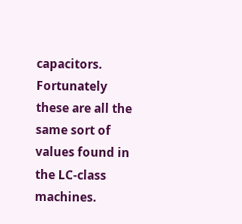capacitors. Fortunately these are all the same sort of values found in the LC-class machines.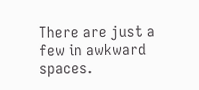There are just a few in awkward spaces.